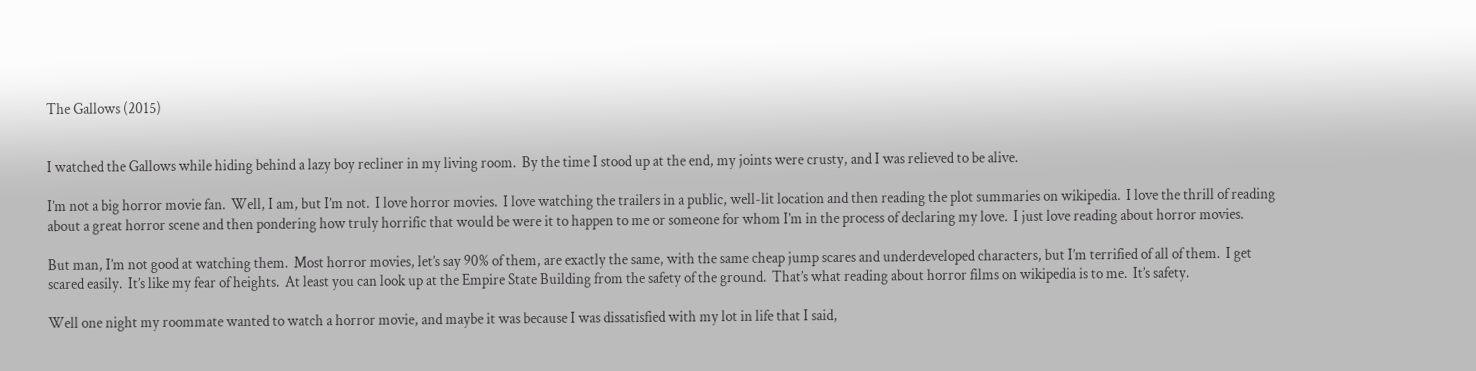The Gallows (2015)


I watched the Gallows while hiding behind a lazy boy recliner in my living room.  By the time I stood up at the end, my joints were crusty, and I was relieved to be alive.

I’m not a big horror movie fan.  Well, I am, but I’m not.  I love horror movies.  I love watching the trailers in a public, well-lit location and then reading the plot summaries on wikipedia.  I love the thrill of reading about a great horror scene and then pondering how truly horrific that would be were it to happen to me or someone for whom I’m in the process of declaring my love.  I just love reading about horror movies.

But man, I’m not good at watching them.  Most horror movies, let’s say 90% of them, are exactly the same, with the same cheap jump scares and underdeveloped characters, but I’m terrified of all of them.  I get scared easily.  It’s like my fear of heights.  At least you can look up at the Empire State Building from the safety of the ground.  That’s what reading about horror films on wikipedia is to me.  It’s safety.

Well one night my roommate wanted to watch a horror movie, and maybe it was because I was dissatisfied with my lot in life that I said,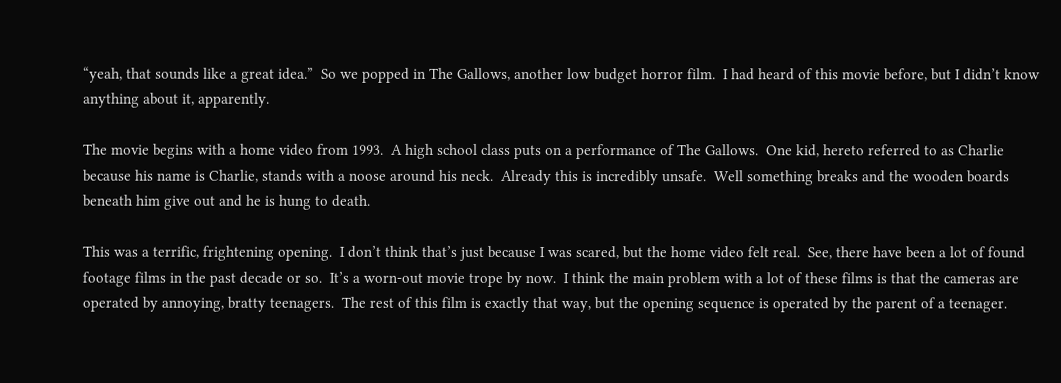“yeah, that sounds like a great idea.”  So we popped in The Gallows, another low budget horror film.  I had heard of this movie before, but I didn’t know anything about it, apparently.

The movie begins with a home video from 1993.  A high school class puts on a performance of The Gallows.  One kid, hereto referred to as Charlie because his name is Charlie, stands with a noose around his neck.  Already this is incredibly unsafe.  Well something breaks and the wooden boards beneath him give out and he is hung to death.

This was a terrific, frightening opening.  I don’t think that’s just because I was scared, but the home video felt real.  See, there have been a lot of found footage films in the past decade or so.  It’s a worn-out movie trope by now.  I think the main problem with a lot of these films is that the cameras are operated by annoying, bratty teenagers.  The rest of this film is exactly that way, but the opening sequence is operated by the parent of a teenager.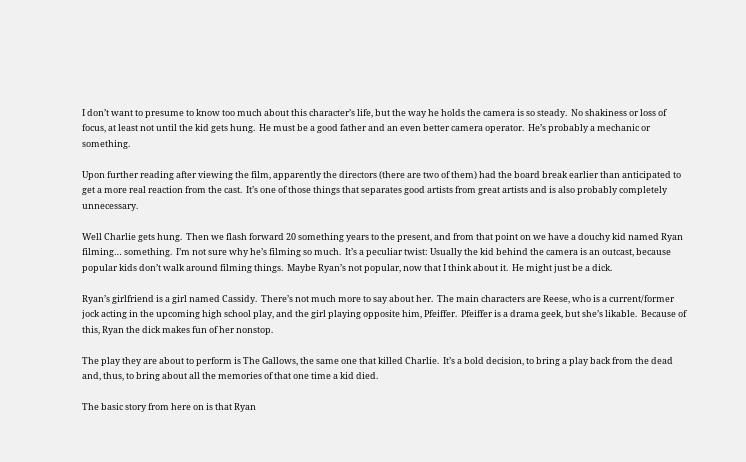I don’t want to presume to know too much about this character’s life, but the way he holds the camera is so steady.  No shakiness or loss of focus, at least not until the kid gets hung.  He must be a good father and an even better camera operator.  He’s probably a mechanic or something.

Upon further reading after viewing the film, apparently the directors (there are two of them) had the board break earlier than anticipated to get a more real reaction from the cast.  It’s one of those things that separates good artists from great artists and is also probably completely unnecessary.

Well Charlie gets hung.  Then we flash forward 20 something years to the present, and from that point on we have a douchy kid named Ryan filming… something.  I’m not sure why he’s filming so much.  It’s a peculiar twist: Usually the kid behind the camera is an outcast, because popular kids don’t walk around filming things.  Maybe Ryan’s not popular, now that I think about it.  He might just be a dick.

Ryan’s girlfriend is a girl named Cassidy.  There’s not much more to say about her.  The main characters are Reese, who is a current/former jock acting in the upcoming high school play, and the girl playing opposite him, Pfeiffer.  Pfeiffer is a drama geek, but she’s likable.  Because of this, Ryan the dick makes fun of her nonstop.

The play they are about to perform is The Gallows, the same one that killed Charlie.  It’s a bold decision, to bring a play back from the dead and, thus, to bring about all the memories of that one time a kid died.

The basic story from here on is that Ryan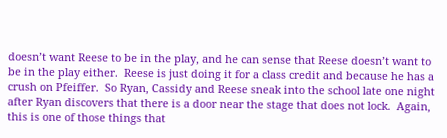doesn’t want Reese to be in the play, and he can sense that Reese doesn’t want to be in the play either.  Reese is just doing it for a class credit and because he has a crush on Pfeiffer.  So Ryan, Cassidy and Reese sneak into the school late one night after Ryan discovers that there is a door near the stage that does not lock.  Again, this is one of those things that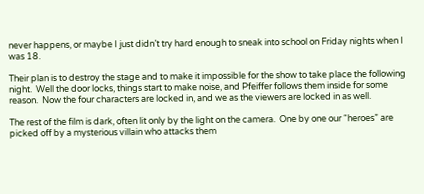never happens, or maybe I just didn’t try hard enough to sneak into school on Friday nights when I was 18.

Their plan is to destroy the stage and to make it impossible for the show to take place the following night.  Well the door locks, things start to make noise, and Pfeiffer follows them inside for some reason.  Now the four characters are locked in, and we as the viewers are locked in as well.

The rest of the film is dark, often lit only by the light on the camera.  One by one our “heroes” are picked off by a mysterious villain who attacks them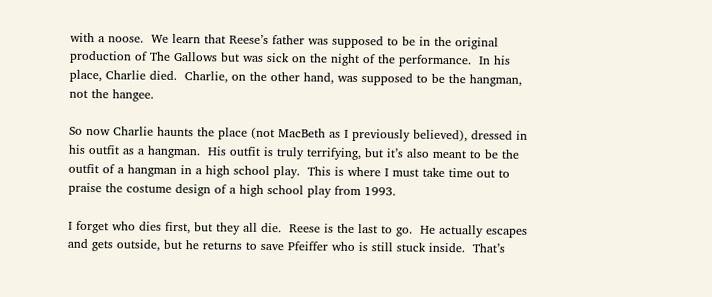with a noose.  We learn that Reese’s father was supposed to be in the original production of The Gallows but was sick on the night of the performance.  In his place, Charlie died.  Charlie, on the other hand, was supposed to be the hangman, not the hangee.

So now Charlie haunts the place (not MacBeth as I previously believed), dressed in his outfit as a hangman.  His outfit is truly terrifying, but it’s also meant to be the outfit of a hangman in a high school play.  This is where I must take time out to praise the costume design of a high school play from 1993.

I forget who dies first, but they all die.  Reese is the last to go.  He actually escapes and gets outside, but he returns to save Pfeiffer who is still stuck inside.  That’s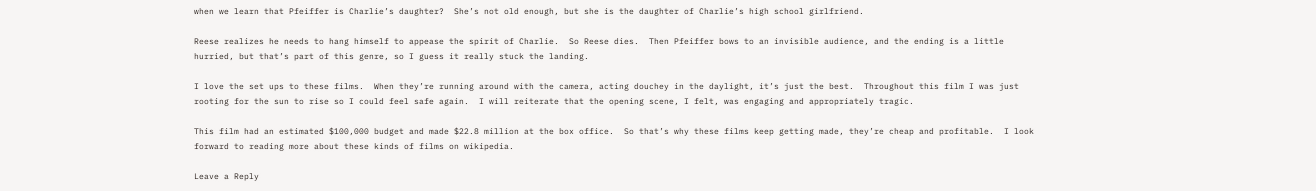when we learn that Pfeiffer is Charlie’s daughter?  She’s not old enough, but she is the daughter of Charlie’s high school girlfriend.

Reese realizes he needs to hang himself to appease the spirit of Charlie.  So Reese dies.  Then Pfeiffer bows to an invisible audience, and the ending is a little hurried, but that’s part of this genre, so I guess it really stuck the landing.

I love the set ups to these films.  When they’re running around with the camera, acting douchey in the daylight, it’s just the best.  Throughout this film I was just rooting for the sun to rise so I could feel safe again.  I will reiterate that the opening scene, I felt, was engaging and appropriately tragic.

This film had an estimated $100,000 budget and made $22.8 million at the box office.  So that’s why these films keep getting made, they’re cheap and profitable.  I look forward to reading more about these kinds of films on wikipedia.

Leave a Reply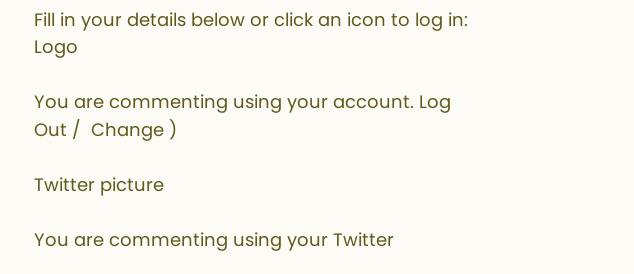Fill in your details below or click an icon to log in: Logo

You are commenting using your account. Log Out /  Change )

Twitter picture

You are commenting using your Twitter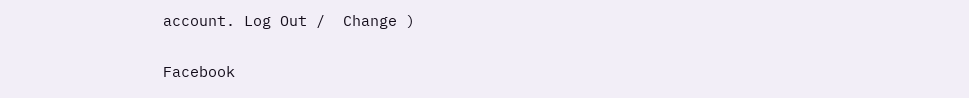account. Log Out /  Change )

Facebook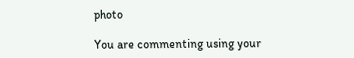photo

You are commenting using your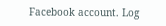Facebook account. Log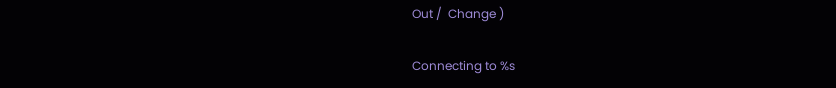Out /  Change )

Connecting to %s